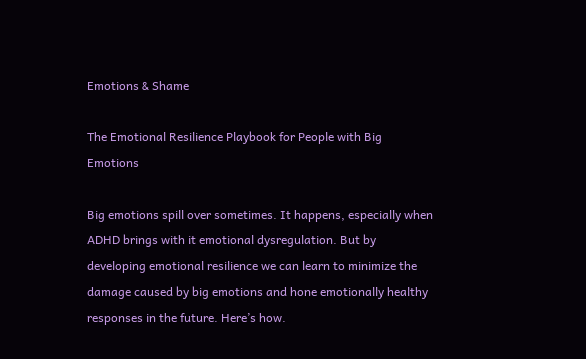Emotions & Shame

The Emotional Resilience Playbook for People with Big Emotions

Big emotions spill over sometimes. It happens, especially when ADHD brings with it emotional dysregulation. But by developing emotional resilience we can learn to minimize the damage caused by big emotions and hone emotionally healthy responses in the future. Here’s how.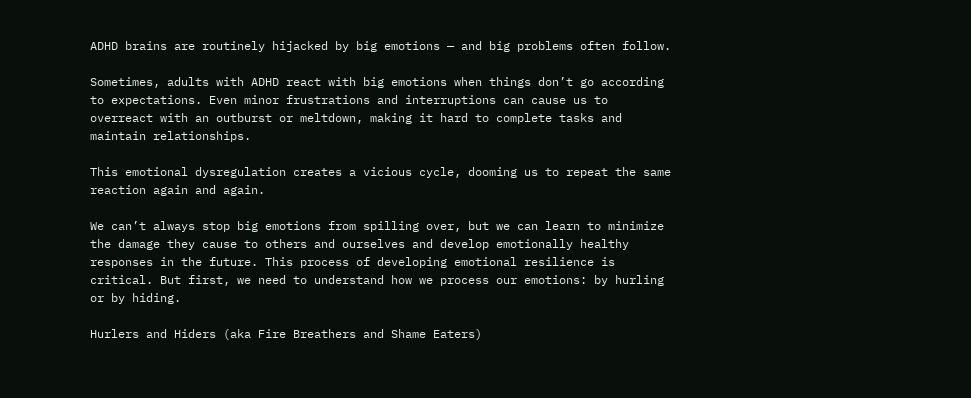ADHD brains are routinely hijacked by big emotions — and big problems often follow.

Sometimes, adults with ADHD react with big emotions when things don’t go according to expectations. Even minor frustrations and interruptions can cause us to overreact with an outburst or meltdown, making it hard to complete tasks and maintain relationships.

This emotional dysregulation creates a vicious cycle, dooming us to repeat the same reaction again and again.

We can’t always stop big emotions from spilling over, but we can learn to minimize the damage they cause to others and ourselves and develop emotionally healthy responses in the future. This process of developing emotional resilience is critical. But first, we need to understand how we process our emotions: by hurling or by hiding.

Hurlers and Hiders (aka Fire Breathers and Shame Eaters)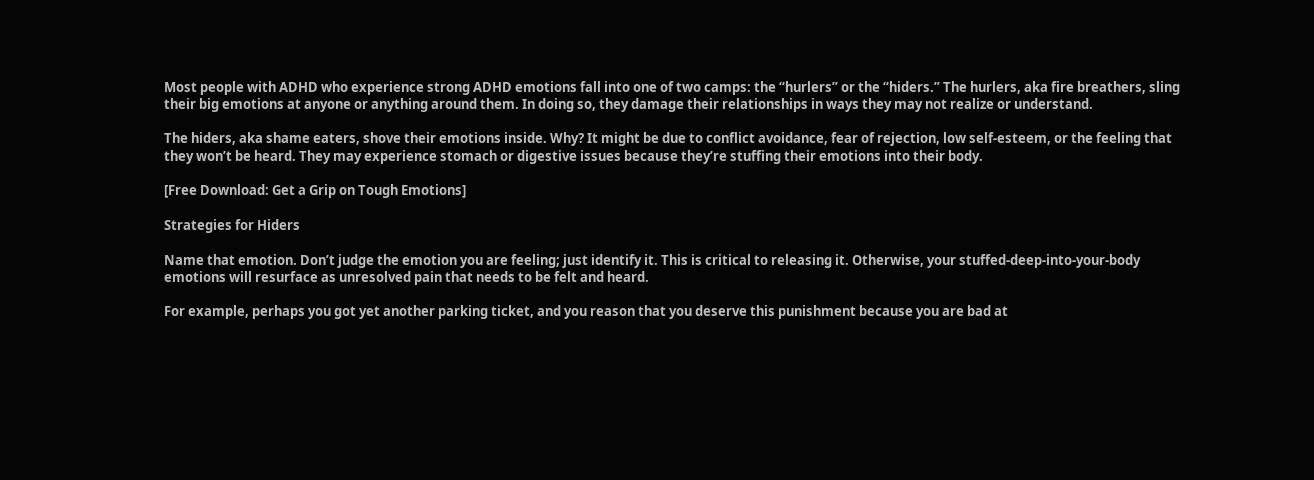Most people with ADHD who experience strong ADHD emotions fall into one of two camps: the “hurlers” or the “hiders.” The hurlers, aka fire breathers, sling their big emotions at anyone or anything around them. In doing so, they damage their relationships in ways they may not realize or understand.

The hiders, aka shame eaters, shove their emotions inside. Why? It might be due to conflict avoidance, fear of rejection, low self-esteem, or the feeling that they won’t be heard. They may experience stomach or digestive issues because they’re stuffing their emotions into their body.

[Free Download: Get a Grip on Tough Emotions]

Strategies for Hiders

Name that emotion. Don’t judge the emotion you are feeling; just identify it. This is critical to releasing it. Otherwise, your stuffed-deep-into-your-body emotions will resurface as unresolved pain that needs to be felt and heard.

For example, perhaps you got yet another parking ticket, and you reason that you deserve this punishment because you are bad at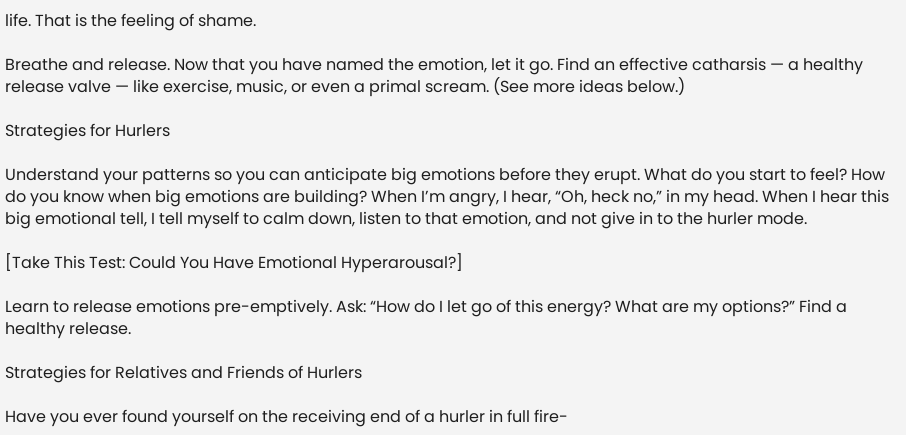life. That is the feeling of shame.

Breathe and release. Now that you have named the emotion, let it go. Find an effective catharsis — a healthy release valve — like exercise, music, or even a primal scream. (See more ideas below.)

Strategies for Hurlers

Understand your patterns so you can anticipate big emotions before they erupt. What do you start to feel? How do you know when big emotions are building? When I’m angry, I hear, “Oh, heck no,” in my head. When I hear this big emotional tell, I tell myself to calm down, listen to that emotion, and not give in to the hurler mode.

[Take This Test: Could You Have Emotional Hyperarousal?]

Learn to release emotions pre-emptively. Ask: “How do I let go of this energy? What are my options?” Find a healthy release.

Strategies for Relatives and Friends of Hurlers

Have you ever found yourself on the receiving end of a hurler in full fire-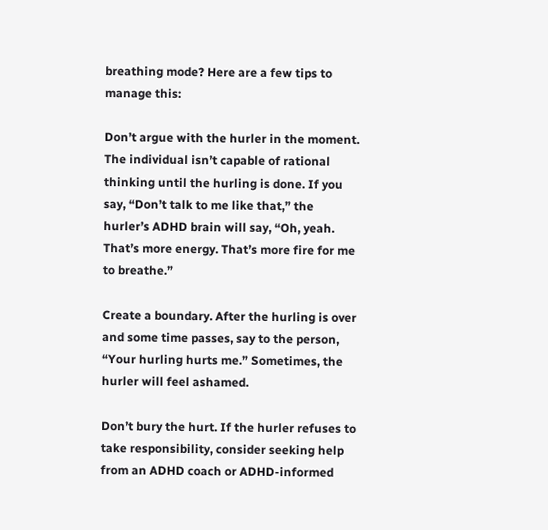breathing mode? Here are a few tips to manage this:

Don’t argue with the hurler in the moment. The individual isn’t capable of rational thinking until the hurling is done. If you say, “Don’t talk to me like that,” the hurler’s ADHD brain will say, “Oh, yeah. That’s more energy. That’s more fire for me to breathe.”

Create a boundary. After the hurling is over and some time passes, say to the person, “Your hurling hurts me.” Sometimes, the hurler will feel ashamed.

Don’t bury the hurt. If the hurler refuses to take responsibility, consider seeking help from an ADHD coach or ADHD-informed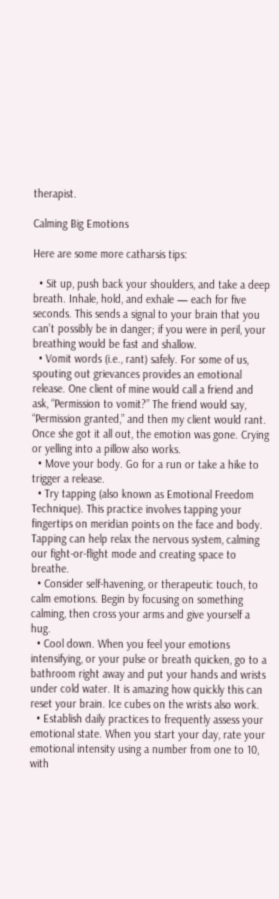therapist.

Calming Big Emotions

Here are some more catharsis tips:

  • Sit up, push back your shoulders, and take a deep breath. Inhale, hold, and exhale — each for five seconds. This sends a signal to your brain that you can’t possibly be in danger; if you were in peril, your breathing would be fast and shallow.
  • Vomit words (i.e., rant) safely. For some of us, spouting out grievances provides an emotional release. One client of mine would call a friend and ask, “Permission to vomit?” The friend would say, “Permission granted,” and then my client would rant. Once she got it all out, the emotion was gone. Crying or yelling into a pillow also works.
  • Move your body. Go for a run or take a hike to trigger a release.
  • Try tapping (also known as Emotional Freedom Technique). This practice involves tapping your fingertips on meridian points on the face and body. Tapping can help relax the nervous system, calming our fight-or-flight mode and creating space to breathe.
  • Consider self-havening, or therapeutic touch, to calm emotions. Begin by focusing on something calming, then cross your arms and give yourself a hug.
  • Cool down. When you feel your emotions intensifying, or your pulse or breath quicken, go to a bathroom right away and put your hands and wrists under cold water. It is amazing how quickly this can reset your brain. Ice cubes on the wrists also work.
  • Establish daily practices to frequently assess your emotional state. When you start your day, rate your emotional intensity using a number from one to 10, with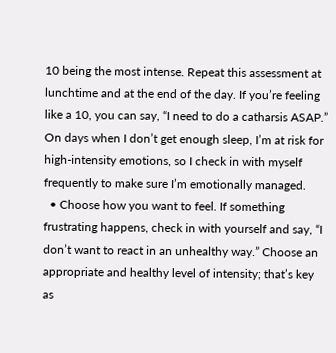10 being the most intense. Repeat this assessment at lunchtime and at the end of the day. If you’re feeling like a 10, you can say, “I need to do a catharsis ASAP.” On days when I don’t get enough sleep, I’m at risk for high-intensity emotions, so I check in with myself frequently to make sure I’m emotionally managed.
  • Choose how you want to feel. If something frustrating happens, check in with yourself and say, “I don’t want to react in an unhealthy way.” Choose an appropriate and healthy level of intensity; that’s key as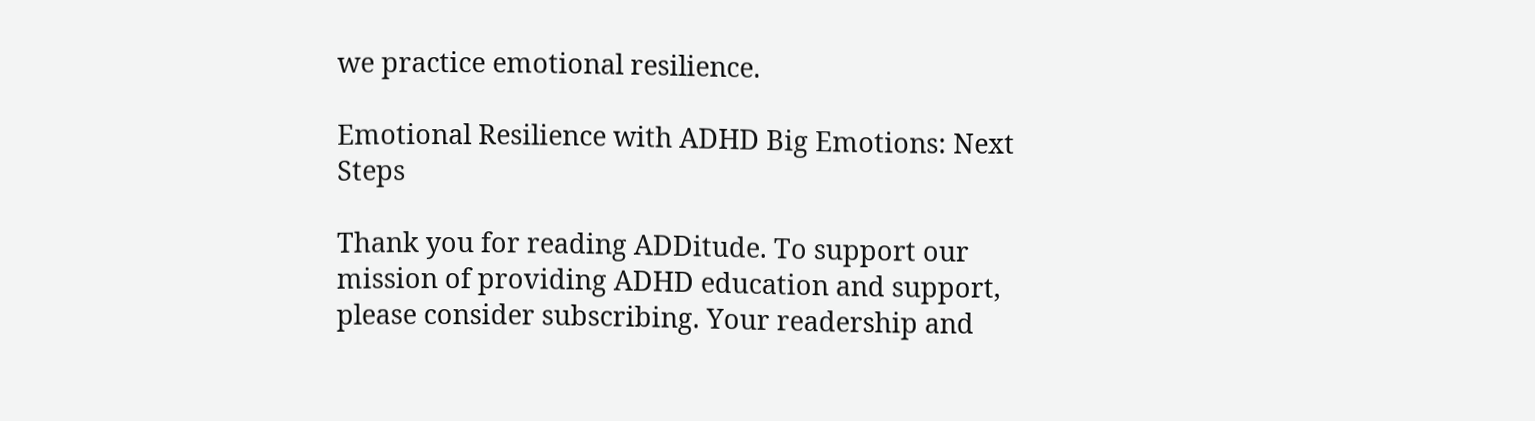we practice emotional resilience.

Emotional Resilience with ADHD Big Emotions: Next Steps

Thank you for reading ADDitude. To support our mission of providing ADHD education and support, please consider subscribing. Your readership and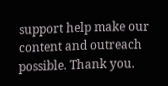support help make our content and outreach possible. Thank you.